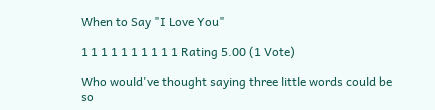When to Say "I Love You"

1 1 1 1 1 1 1 1 1 1 Rating 5.00 (1 Vote)

Who would've thought saying three little words could be so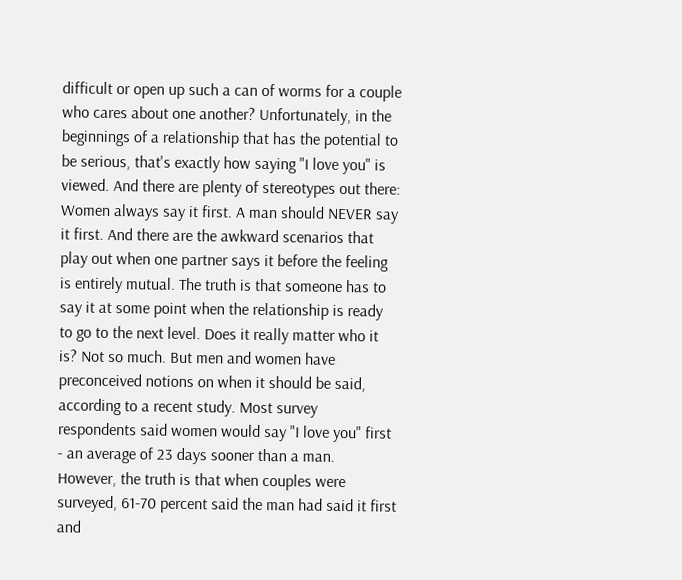difficult or open up such a can of worms for a couple who cares about one another? Unfortunately, in the beginnings of a relationship that has the potential to be serious, that's exactly how saying "I love you" is viewed. And there are plenty of stereotypes out there: Women always say it first. A man should NEVER say it first. And there are the awkward scenarios that play out when one partner says it before the feeling is entirely mutual. The truth is that someone has to say it at some point when the relationship is ready to go to the next level. Does it really matter who it is? Not so much. But men and women have preconceived notions on when it should be said, according to a recent study. Most survey respondents said women would say "I love you" first - an average of 23 days sooner than a man. However, the truth is that when couples were surveyed, 61-70 percent said the man had said it first and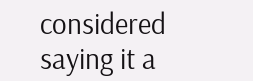considered saying it a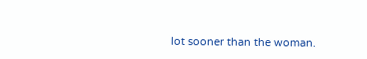lot sooner than the woman.